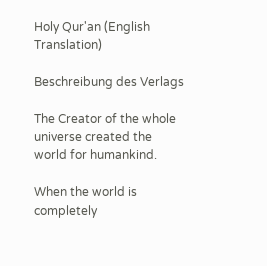Holy Qur'an (English Translation)

Beschreibung des Verlags

The Creator of the whole universe created the world for humankind.

When the world is completely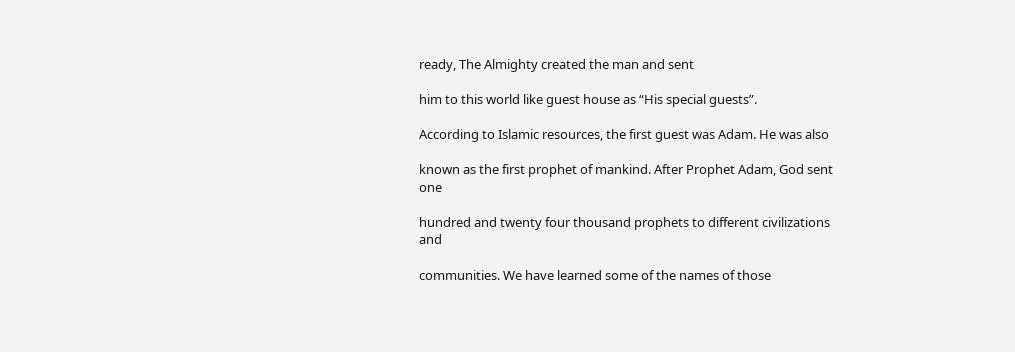ready, The Almighty created the man and sent

him to this world like guest house as “His special guests”.

According to Islamic resources, the first guest was Adam. He was also

known as the first prophet of mankind. After Prophet Adam, God sent one

hundred and twenty four thousand prophets to different civilizations and

communities. We have learned some of the names of those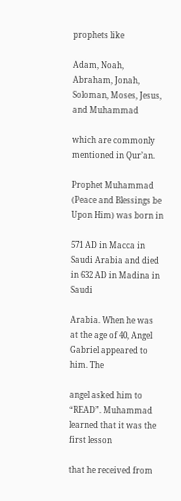prophets like

Adam, Noah, Abraham, Jonah, Soloman, Moses, Jesus, and Muhammad

which are commonly mentioned in Qur’an.

Prophet Muhammad (Peace and Blessings be Upon Him) was born in

571 AD in Macca in Saudi Arabia and died in 632 AD in Madina in Saudi

Arabia. When he was at the age of 40, Angel Gabriel appeared to him. The

angel asked him to “READ”. Muhammad learned that it was the first lesson

that he received from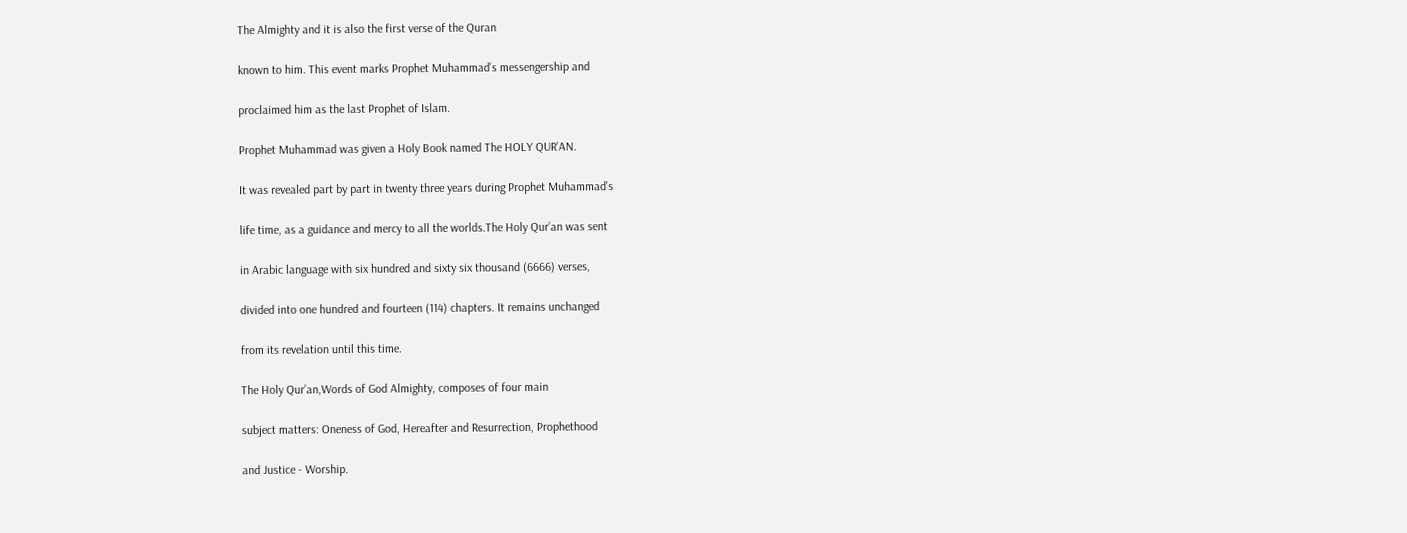The Almighty and it is also the first verse of the Quran

known to him. This event marks Prophet Muhammad’s messengership and

proclaimed him as the last Prophet of Islam.

Prophet Muhammad was given a Holy Book named The HOLY QUR’AN.

It was revealed part by part in twenty three years during Prophet Muhammad’s

life time, as a guidance and mercy to all the worlds.The Holy Qur’an was sent

in Arabic language with six hundred and sixty six thousand (6666) verses,

divided into one hundred and fourteen (114) chapters. It remains unchanged

from its revelation until this time.

The Holy Qur’an,Words of God Almighty, composes of four main

subject matters: Oneness of God, Hereafter and Resurrection, Prophethood

and Justice - Worship.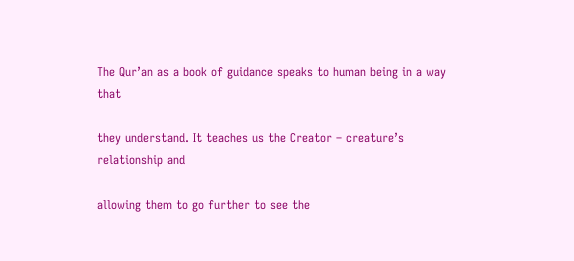The Qur’an as a book of guidance speaks to human being in a way that

they understand. It teaches us the Creator – creature’s relationship and

allowing them to go further to see the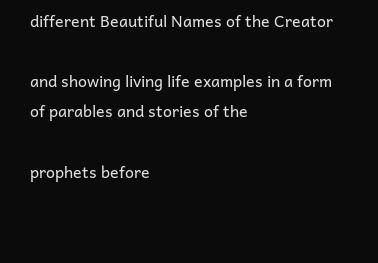different Beautiful Names of the Creator

and showing living life examples in a form of parables and stories of the

prophets before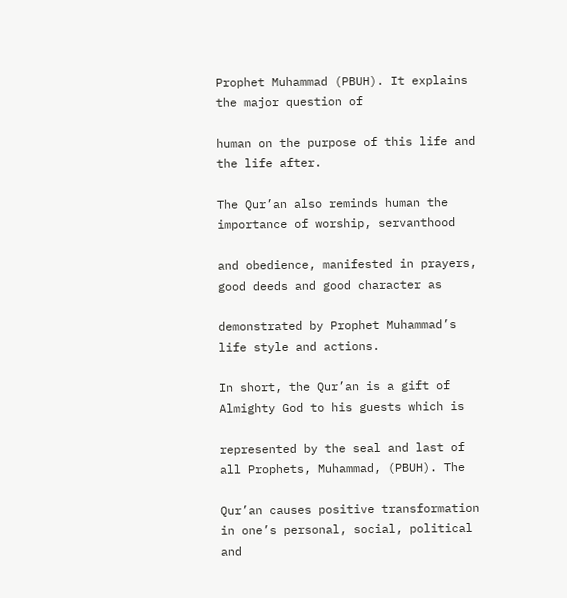Prophet Muhammad (PBUH). It explains the major question of

human on the purpose of this life and the life after.

The Qur’an also reminds human the importance of worship, servanthood

and obedience, manifested in prayers, good deeds and good character as

demonstrated by Prophet Muhammad’s life style and actions.

In short, the Qur’an is a gift of Almighty God to his guests which is

represented by the seal and last of all Prophets, Muhammad, (PBUH). The

Qur’an causes positive transformation in one’s personal, social, political and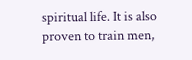spiritual life. It is also proven to train men,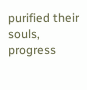purified their souls, progress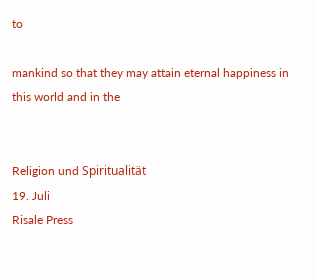to

mankind so that they may attain eternal happiness in this world and in the


Religion und Spiritualität
19. Juli
Risale Press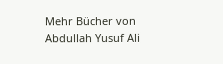Mehr Bücher von Abdullah Yusuf Ali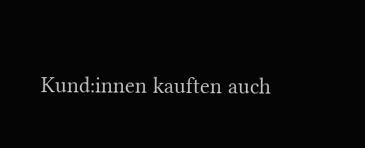Kund:innen kauften auch